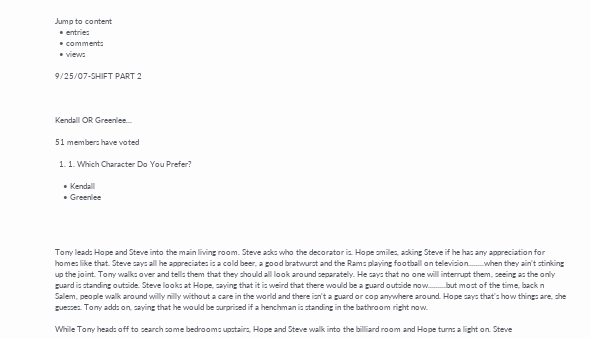Jump to content
  • entries
  • comments
  • views

9/25/07-SHIFT PART 2



Kendall OR Greenlee...

51 members have voted

  1. 1. Which Character Do You Prefer?

    • Kendall
    • Greenlee




Tony leads Hope and Steve into the main living room. Steve asks who the decorator is. Hope smiles, asking Steve if he has any appreciation for homes like that. Steve says all he appreciates is a cold beer, a good bratwurst and the Rams playing football on television........when they ain’t stinking up the joint. Tony walks over and tells them that they should all look around separately. He says that no one will interrupt them, seeing as the only guard is standing outside. Steve looks at Hope, saying that it is weird that there would be a guard outside now.........but most of the time, back n Salem, people walk around willy nilly without a care in the world and there isn’t a guard or cop anywhere around. Hope says that’s how things are, she guesses. Tony adds on, saying that he would be surprised if a henchman is standing in the bathroom right now.

While Tony heads off to search some bedrooms upstairs, Hope and Steve walk into the billiard room and Hope turns a light on. Steve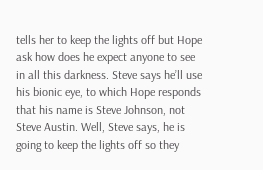tells her to keep the lights off but Hope ask how does he expect anyone to see in all this darkness. Steve says he’ll use his bionic eye, to which Hope responds that his name is Steve Johnson, not Steve Austin. Well, Steve says, he is going to keep the lights off so they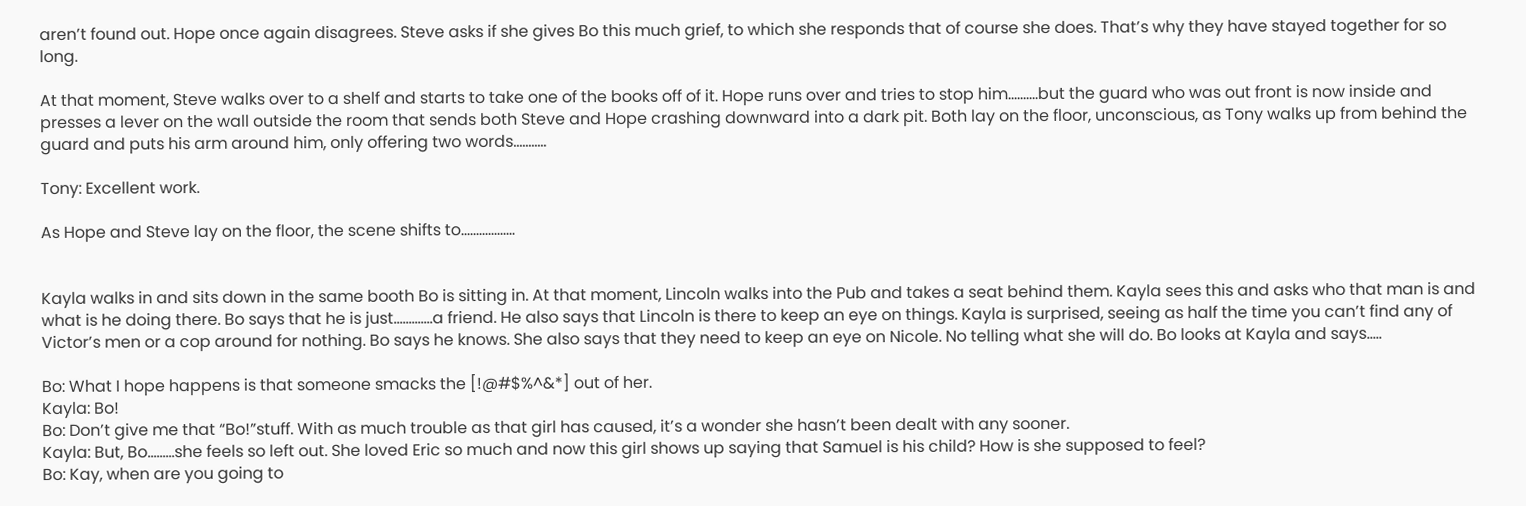aren’t found out. Hope once again disagrees. Steve asks if she gives Bo this much grief, to which she responds that of course she does. That’s why they have stayed together for so long.

At that moment, Steve walks over to a shelf and starts to take one of the books off of it. Hope runs over and tries to stop him..........but the guard who was out front is now inside and presses a lever on the wall outside the room that sends both Steve and Hope crashing downward into a dark pit. Both lay on the floor, unconscious, as Tony walks up from behind the guard and puts his arm around him, only offering two words...........

Tony: Excellent work.

As Hope and Steve lay on the floor, the scene shifts to..................


Kayla walks in and sits down in the same booth Bo is sitting in. At that moment, Lincoln walks into the Pub and takes a seat behind them. Kayla sees this and asks who that man is and what is he doing there. Bo says that he is just.............a friend. He also says that Lincoln is there to keep an eye on things. Kayla is surprised, seeing as half the time you can’t find any of Victor’s men or a cop around for nothing. Bo says he knows. She also says that they need to keep an eye on Nicole. No telling what she will do. Bo looks at Kayla and says.....

Bo: What I hope happens is that someone smacks the [!@#$%^&*] out of her.
Kayla: Bo!
Bo: Don’t give me that “Bo!”stuff. With as much trouble as that girl has caused, it’s a wonder she hasn’t been dealt with any sooner.
Kayla: But, Bo.........she feels so left out. She loved Eric so much and now this girl shows up saying that Samuel is his child? How is she supposed to feel?
Bo: Kay, when are you going to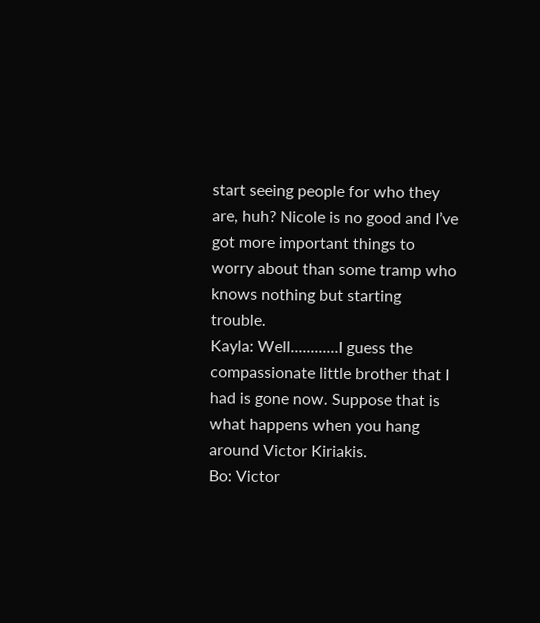start seeing people for who they are, huh? Nicole is no good and I’ve got more important things to worry about than some tramp who knows nothing but starting trouble.
Kayla: Well............I guess the compassionate little brother that I had is gone now. Suppose that is what happens when you hang around Victor Kiriakis.
Bo: Victor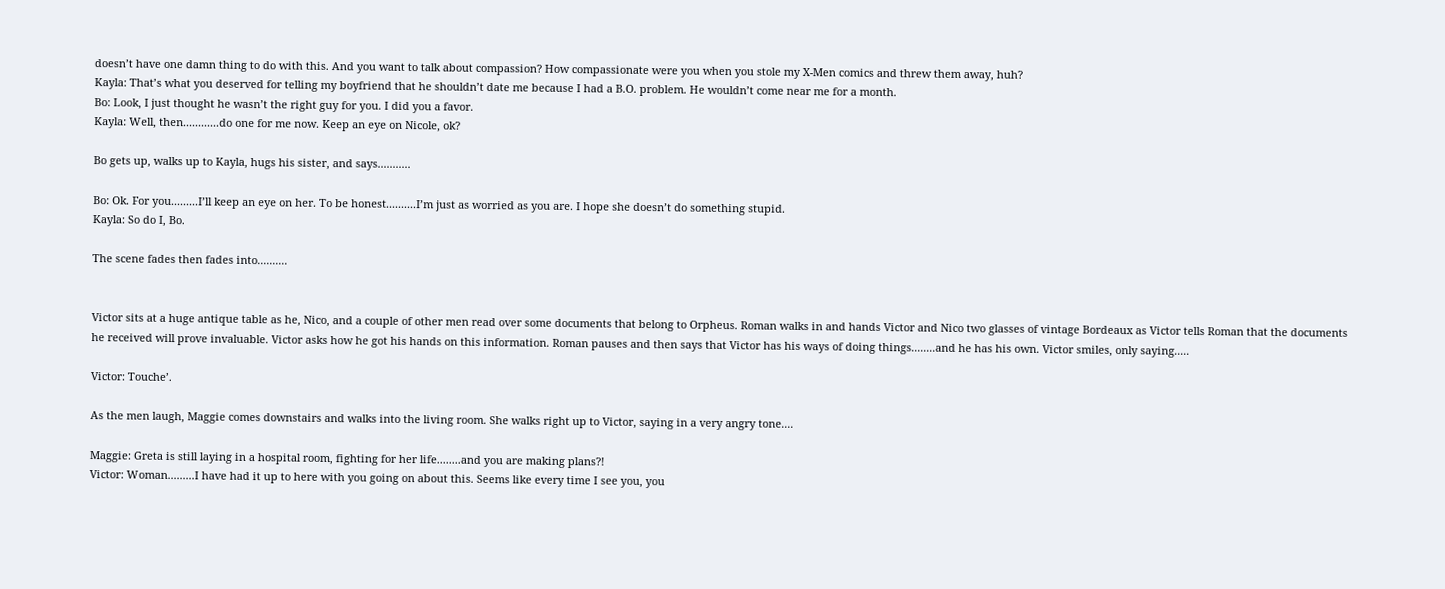doesn’t have one damn thing to do with this. And you want to talk about compassion? How compassionate were you when you stole my X-Men comics and threw them away, huh?
Kayla: That’s what you deserved for telling my boyfriend that he shouldn’t date me because I had a B.O. problem. He wouldn’t come near me for a month.
Bo: Look, I just thought he wasn’t the right guy for you. I did you a favor.
Kayla: Well, then............do one for me now. Keep an eye on Nicole, ok?

Bo gets up, walks up to Kayla, hugs his sister, and says...........

Bo: Ok. For you.........I’ll keep an eye on her. To be honest..........I’m just as worried as you are. I hope she doesn’t do something stupid.
Kayla: So do I, Bo.

The scene fades then fades into..........


Victor sits at a huge antique table as he, Nico, and a couple of other men read over some documents that belong to Orpheus. Roman walks in and hands Victor and Nico two glasses of vintage Bordeaux as Victor tells Roman that the documents he received will prove invaluable. Victor asks how he got his hands on this information. Roman pauses and then says that Victor has his ways of doing things........and he has his own. Victor smiles, only saying.....

Victor: Touche’.

As the men laugh, Maggie comes downstairs and walks into the living room. She walks right up to Victor, saying in a very angry tone....

Maggie: Greta is still laying in a hospital room, fighting for her life........and you are making plans?!
Victor: Woman.........I have had it up to here with you going on about this. Seems like every time I see you, you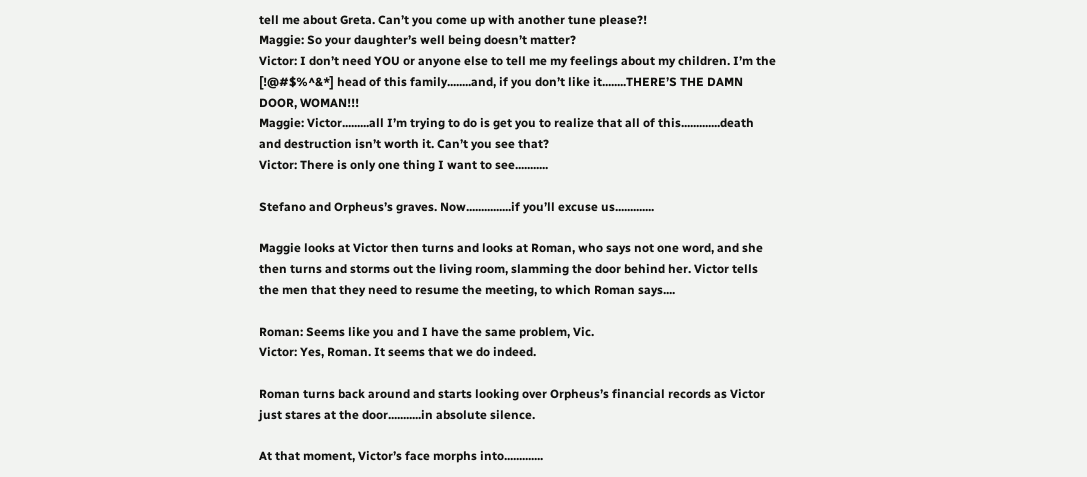tell me about Greta. Can’t you come up with another tune please?!
Maggie: So your daughter’s well being doesn’t matter?
Victor: I don’t need YOU or anyone else to tell me my feelings about my children. I’m the [!@#$%^&*] head of this family........and, if you don’t like it........THERE’S THE DAMN DOOR, WOMAN!!!
Maggie: Victor.........all I’m trying to do is get you to realize that all of this.............death and destruction isn’t worth it. Can’t you see that?
Victor: There is only one thing I want to see...........

Stefano and Orpheus’s graves. Now...............if you’ll excuse us.............

Maggie looks at Victor then turns and looks at Roman, who says not one word, and she then turns and storms out the living room, slamming the door behind her. Victor tells the men that they need to resume the meeting, to which Roman says....

Roman: Seems like you and I have the same problem, Vic.
Victor: Yes, Roman. It seems that we do indeed.

Roman turns back around and starts looking over Orpheus’s financial records as Victor just stares at the door...........in absolute silence.

At that moment, Victor’s face morphs into.............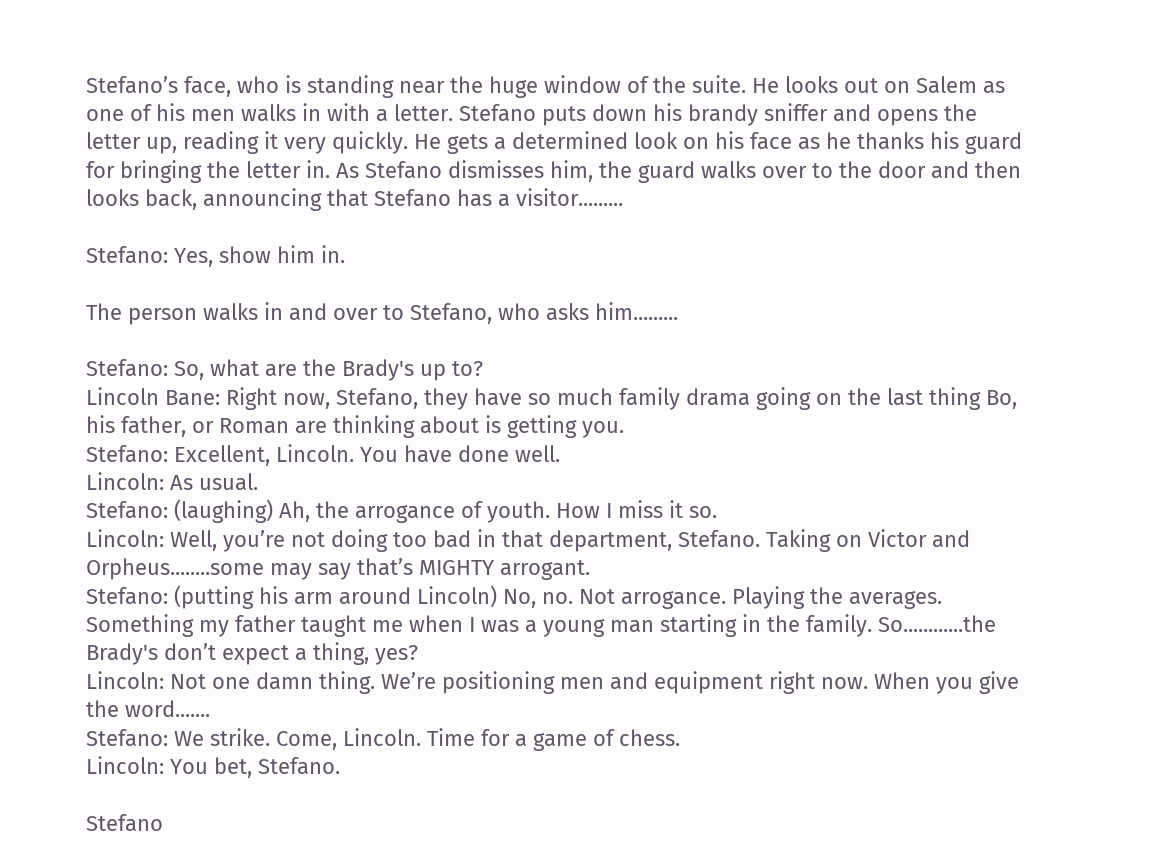Stefano’s face, who is standing near the huge window of the suite. He looks out on Salem as one of his men walks in with a letter. Stefano puts down his brandy sniffer and opens the letter up, reading it very quickly. He gets a determined look on his face as he thanks his guard for bringing the letter in. As Stefano dismisses him, the guard walks over to the door and then looks back, announcing that Stefano has a visitor.........

Stefano: Yes, show him in.

The person walks in and over to Stefano, who asks him.........

Stefano: So, what are the Brady's up to?
Lincoln Bane: Right now, Stefano, they have so much family drama going on the last thing Bo, his father, or Roman are thinking about is getting you.
Stefano: Excellent, Lincoln. You have done well.
Lincoln: As usual.
Stefano: (laughing) Ah, the arrogance of youth. How I miss it so.
Lincoln: Well, you’re not doing too bad in that department, Stefano. Taking on Victor and Orpheus........some may say that’s MIGHTY arrogant.
Stefano: (putting his arm around Lincoln) No, no. Not arrogance. Playing the averages. Something my father taught me when I was a young man starting in the family. So............the Brady's don’t expect a thing, yes?
Lincoln: Not one damn thing. We’re positioning men and equipment right now. When you give the word.......
Stefano: We strike. Come, Lincoln. Time for a game of chess.
Lincoln: You bet, Stefano.

Stefano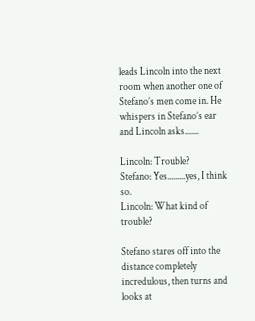leads Lincoln into the next room when another one of Stefano’s men come in. He whispers in Stefano’s ear and Lincoln asks.......

Lincoln: Trouble?
Stefano: Yes.........yes, I think so.
Lincoln: What kind of trouble?

Stefano stares off into the distance completely incredulous, then turns and looks at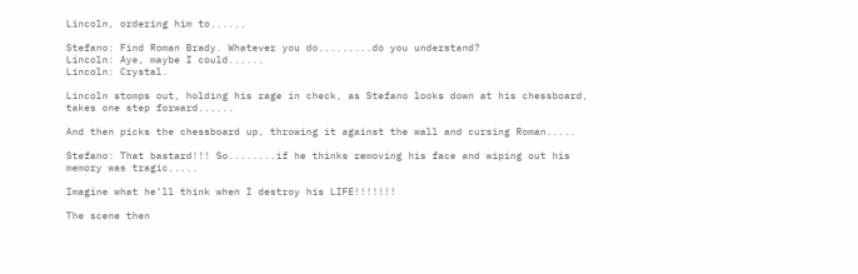Lincoln, ordering him to......

Stefano: Find Roman Brady. Whatever you do.........do you understand?
Lincoln: Aye, maybe I could......
Lincoln: Crystal.

Lincoln stomps out, holding his rage in check, as Stefano looks down at his chessboard, takes one step forward......

And then picks the chessboard up, throwing it against the wall and cursing Roman.....

Stefano: That bastard!!! So........if he thinks removing his face and wiping out his memory was tragic.....

Imagine what he’ll think when I destroy his LIFE!!!!!!!

The scene then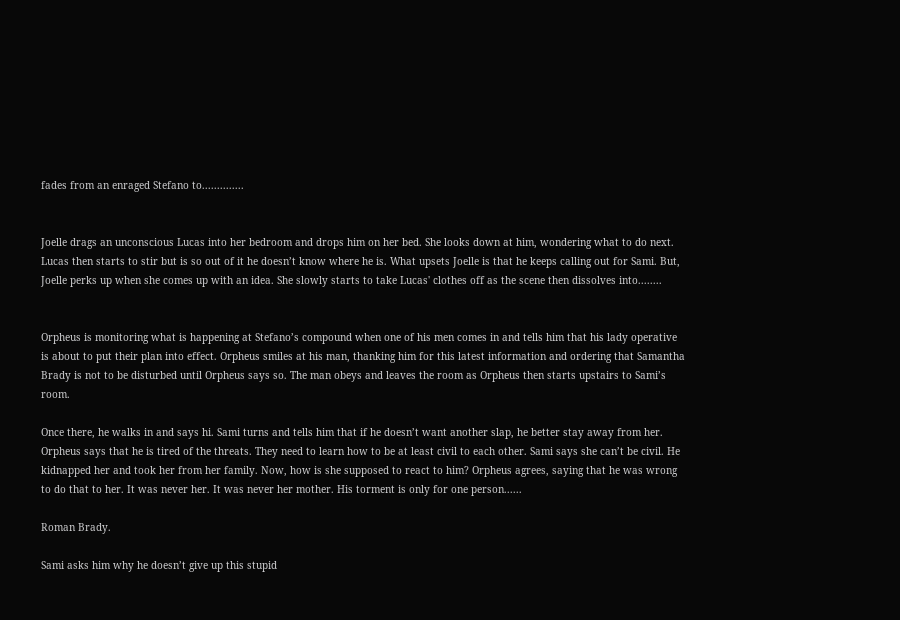fades from an enraged Stefano to..............


Joelle drags an unconscious Lucas into her bedroom and drops him on her bed. She looks down at him, wondering what to do next. Lucas then starts to stir but is so out of it he doesn’t know where he is. What upsets Joelle is that he keeps calling out for Sami. But, Joelle perks up when she comes up with an idea. She slowly starts to take Lucas' clothes off as the scene then dissolves into........


Orpheus is monitoring what is happening at Stefano’s compound when one of his men comes in and tells him that his lady operative is about to put their plan into effect. Orpheus smiles at his man, thanking him for this latest information and ordering that Samantha Brady is not to be disturbed until Orpheus says so. The man obeys and leaves the room as Orpheus then starts upstairs to Sami’s room.

Once there, he walks in and says hi. Sami turns and tells him that if he doesn’t want another slap, he better stay away from her. Orpheus says that he is tired of the threats. They need to learn how to be at least civil to each other. Sami says she can’t be civil. He kidnapped her and took her from her family. Now, how is she supposed to react to him? Orpheus agrees, saying that he was wrong to do that to her. It was never her. It was never her mother. His torment is only for one person......

Roman Brady.

Sami asks him why he doesn’t give up this stupid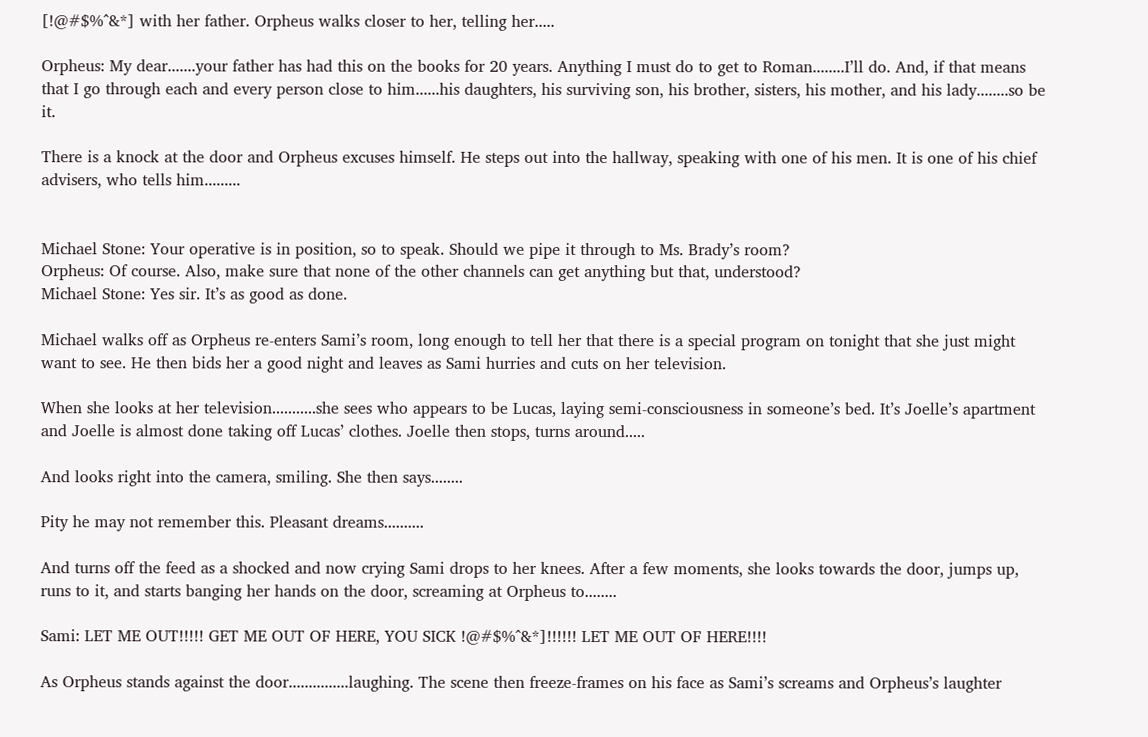[!@#$%^&*] with her father. Orpheus walks closer to her, telling her.....

Orpheus: My dear.......your father has had this on the books for 20 years. Anything I must do to get to Roman........I’ll do. And, if that means that I go through each and every person close to him......his daughters, his surviving son, his brother, sisters, his mother, and his lady........so be it.

There is a knock at the door and Orpheus excuses himself. He steps out into the hallway, speaking with one of his men. It is one of his chief advisers, who tells him.........


Michael Stone: Your operative is in position, so to speak. Should we pipe it through to Ms. Brady’s room?
Orpheus: Of course. Also, make sure that none of the other channels can get anything but that, understood?
Michael Stone: Yes sir. It’s as good as done.

Michael walks off as Orpheus re-enters Sami’s room, long enough to tell her that there is a special program on tonight that she just might want to see. He then bids her a good night and leaves as Sami hurries and cuts on her television.

When she looks at her television...........she sees who appears to be Lucas, laying semi-consciousness in someone’s bed. It’s Joelle’s apartment and Joelle is almost done taking off Lucas’ clothes. Joelle then stops, turns around.....

And looks right into the camera, smiling. She then says........

Pity he may not remember this. Pleasant dreams..........

And turns off the feed as a shocked and now crying Sami drops to her knees. After a few moments, she looks towards the door, jumps up, runs to it, and starts banging her hands on the door, screaming at Orpheus to........

Sami: LET ME OUT!!!!! GET ME OUT OF HERE, YOU SICK !@#$%^&*]!!!!!! LET ME OUT OF HERE!!!!

As Orpheus stands against the door...............laughing. The scene then freeze-frames on his face as Sami’s screams and Orpheus’s laughter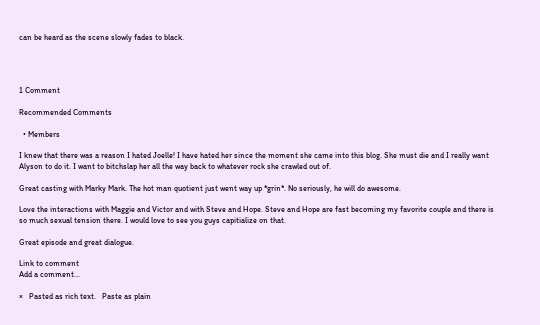can be heard as the scene slowly fades to black.




1 Comment

Recommended Comments

  • Members

I knew that there was a reason I hated Joelle! I have hated her since the moment she came into this blog. She must die and I really want Alyson to do it. I want to bitchslap her all the way back to whatever rock she crawled out of.

Great casting with Marky Mark. The hot man quotient just went way up *grin*. No seriously, he will do awesome.

Love the interactions with Maggie and Victor and with Steve and Hope. Steve and Hope are fast becoming my favorite couple and there is so much sexual tension there. I would love to see you guys capitialize on that.

Great episode and great dialogue.

Link to comment
Add a comment...

×   Pasted as rich text.   Paste as plain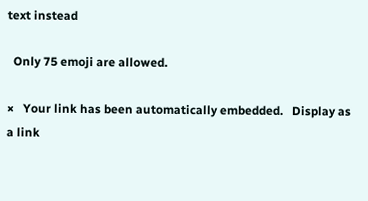text instead

  Only 75 emoji are allowed.

×   Your link has been automatically embedded.   Display as a link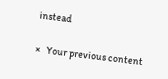instead

×   Your previous content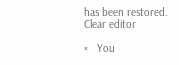has been restored.   Clear editor

×   You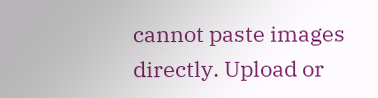cannot paste images directly. Upload or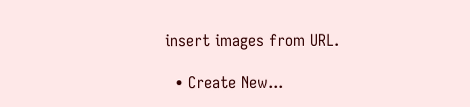insert images from URL.

  • Create New...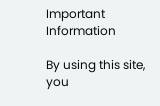Important Information

By using this site, you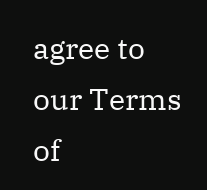agree to our Terms of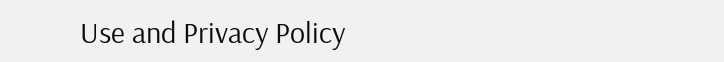Use and Privacy Policy